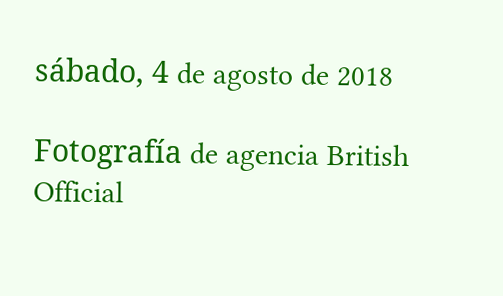sábado, 4 de agosto de 2018

Fotografía de agencia British Official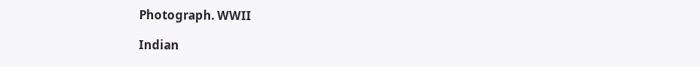Photograph. WWII

Indian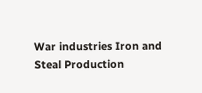War industries Iron and Steal Production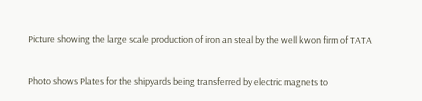Picture showing the large scale production of iron an steal by the well kwon firm of TATA

Photo shows Plates for the shipyards being transferred by electric magnets to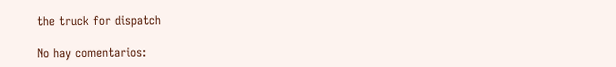the truck for dispatch

No hay comentarios: